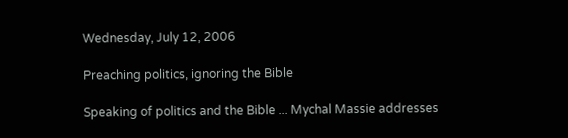Wednesday, July 12, 2006

Preaching politics, ignoring the Bible

Speaking of politics and the Bible ... Mychal Massie addresses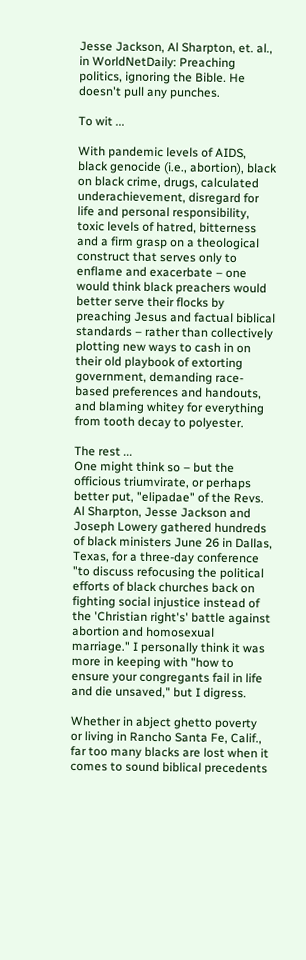Jesse Jackson, Al Sharpton, et. al., in WorldNetDaily: Preaching politics, ignoring the Bible. He doesn't pull any punches.

To wit ...

With pandemic levels of AIDS, black genocide (i.e., abortion), black on black crime, drugs, calculated underachievement, disregard for life and personal responsibility, toxic levels of hatred, bitterness and a firm grasp on a theological construct that serves only to enflame and exacerbate – one would think black preachers would better serve their flocks by preaching Jesus and factual biblical standards – rather than collectively plotting new ways to cash in on their old playbook of extorting government, demanding race-based preferences and handouts, and blaming whitey for everything from tooth decay to polyester.

The rest ...
One might think so – but the officious triumvirate, or perhaps better put, "elipadae" of the Revs. Al Sharpton, Jesse Jackson and Joseph Lowery gathered hundreds of black ministers June 26 in Dallas, Texas, for a three-day conference "to discuss refocusing the political efforts of black churches back on fighting social injustice instead of the 'Christian right's' battle against abortion and homosexual marriage." I personally think it was more in keeping with "how to ensure your congregants fail in life and die unsaved," but I digress.

Whether in abject ghetto poverty or living in Rancho Santa Fe, Calif., far too many blacks are lost when it comes to sound biblical precedents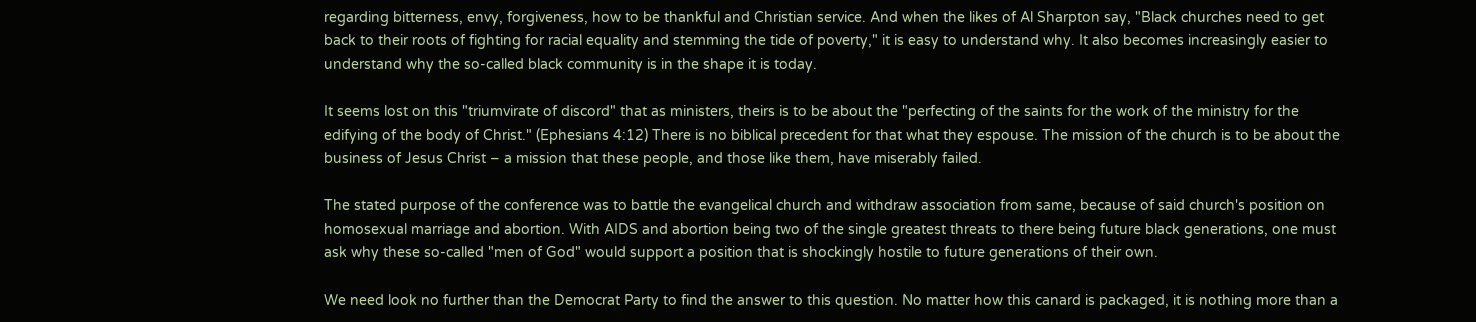regarding bitterness, envy, forgiveness, how to be thankful and Christian service. And when the likes of Al Sharpton say, "Black churches need to get back to their roots of fighting for racial equality and stemming the tide of poverty," it is easy to understand why. It also becomes increasingly easier to understand why the so-called black community is in the shape it is today.

It seems lost on this "triumvirate of discord" that as ministers, theirs is to be about the "perfecting of the saints for the work of the ministry for the edifying of the body of Christ." (Ephesians 4:12) There is no biblical precedent for that what they espouse. The mission of the church is to be about the business of Jesus Christ – a mission that these people, and those like them, have miserably failed.

The stated purpose of the conference was to battle the evangelical church and withdraw association from same, because of said church's position on homosexual marriage and abortion. With AIDS and abortion being two of the single greatest threats to there being future black generations, one must ask why these so-called "men of God" would support a position that is shockingly hostile to future generations of their own.

We need look no further than the Democrat Party to find the answer to this question. No matter how this canard is packaged, it is nothing more than a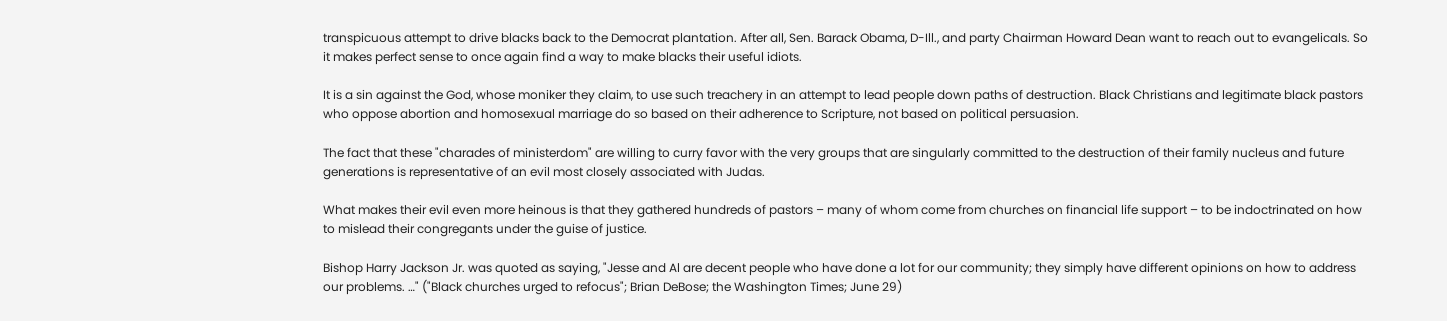transpicuous attempt to drive blacks back to the Democrat plantation. After all, Sen. Barack Obama, D-Ill., and party Chairman Howard Dean want to reach out to evangelicals. So it makes perfect sense to once again find a way to make blacks their useful idiots.

It is a sin against the God, whose moniker they claim, to use such treachery in an attempt to lead people down paths of destruction. Black Christians and legitimate black pastors who oppose abortion and homosexual marriage do so based on their adherence to Scripture, not based on political persuasion.

The fact that these "charades of ministerdom" are willing to curry favor with the very groups that are singularly committed to the destruction of their family nucleus and future generations is representative of an evil most closely associated with Judas.

What makes their evil even more heinous is that they gathered hundreds of pastors – many of whom come from churches on financial life support – to be indoctrinated on how to mislead their congregants under the guise of justice.

Bishop Harry Jackson Jr. was quoted as saying, "Jesse and Al are decent people who have done a lot for our community; they simply have different opinions on how to address our problems. …" ("Black churches urged to refocus"; Brian DeBose; the Washington Times; June 29)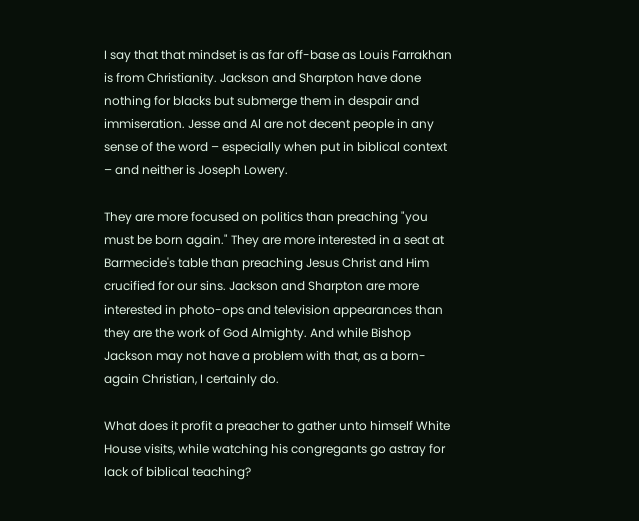I say that that mindset is as far off-base as Louis Farrakhan is from Christianity. Jackson and Sharpton have done nothing for blacks but submerge them in despair and immiseration. Jesse and Al are not decent people in any sense of the word – especially when put in biblical context – and neither is Joseph Lowery.

They are more focused on politics than preaching "you must be born again." They are more interested in a seat at Barmecide's table than preaching Jesus Christ and Him crucified for our sins. Jackson and Sharpton are more interested in photo-ops and television appearances than they are the work of God Almighty. And while Bishop Jackson may not have a problem with that, as a born-again Christian, I certainly do.

What does it profit a preacher to gather unto himself White House visits, while watching his congregants go astray for lack of biblical teaching?